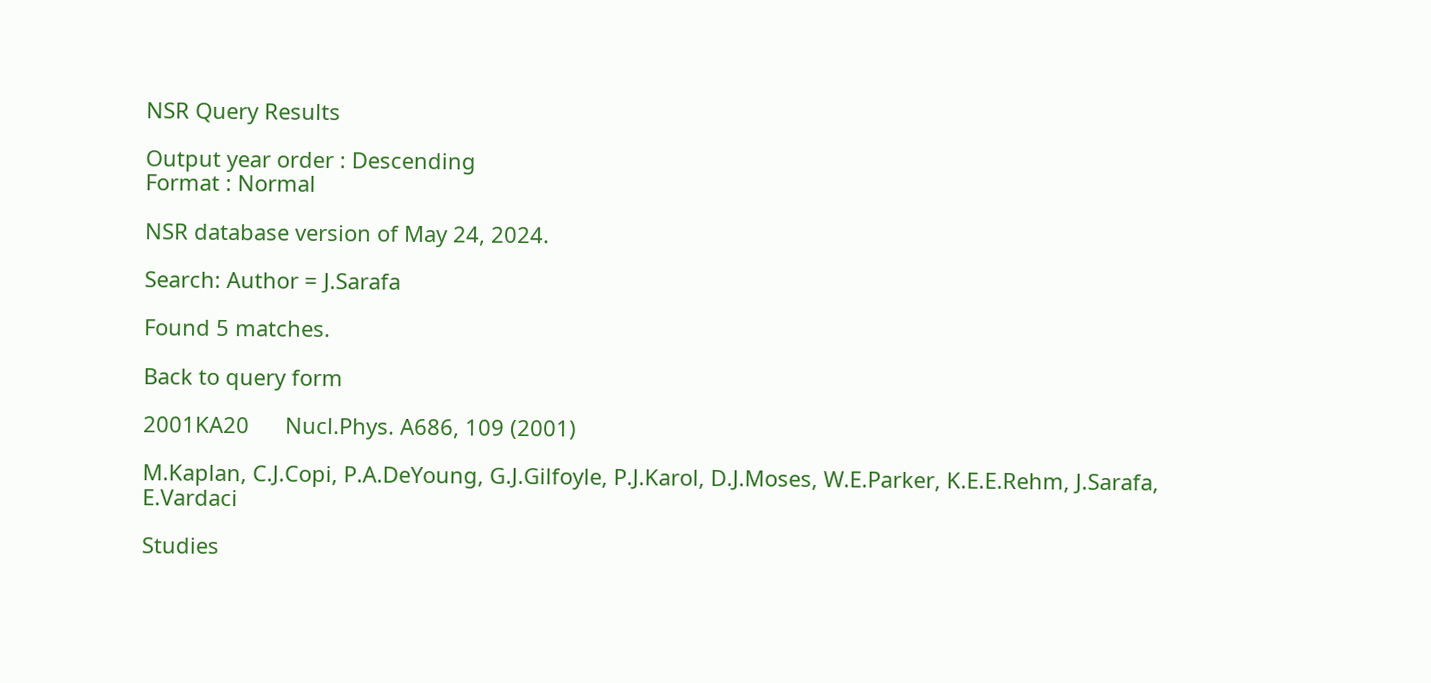NSR Query Results

Output year order : Descending
Format : Normal

NSR database version of May 24, 2024.

Search: Author = J.Sarafa

Found 5 matches.

Back to query form

2001KA20      Nucl.Phys. A686, 109 (2001)

M.Kaplan, C.J.Copi, P.A.DeYoung, G.J.Gilfoyle, P.J.Karol, D.J.Moses, W.E.Parker, K.E.E.Rehm, J.Sarafa, E.Vardaci

Studies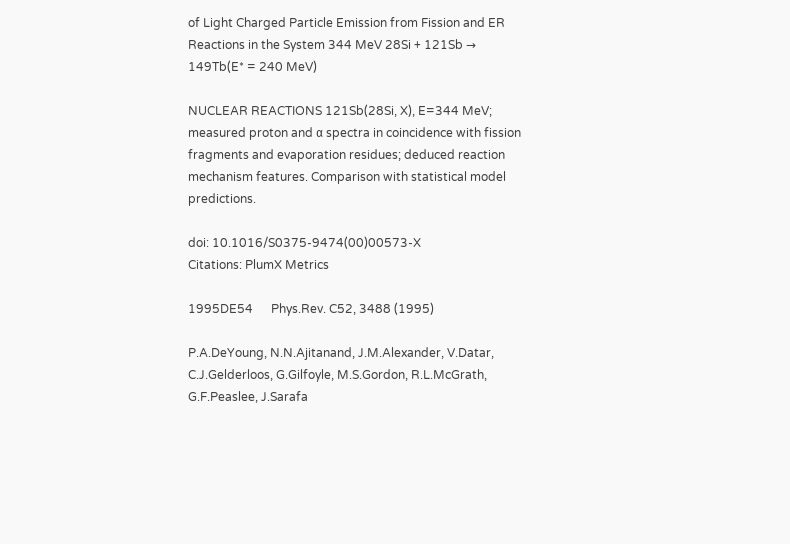of Light Charged Particle Emission from Fission and ER Reactions in the System 344 MeV 28Si + 121Sb → 149Tb(E* = 240 MeV)

NUCLEAR REACTIONS 121Sb(28Si, X), E=344 MeV; measured proton and α spectra in coincidence with fission fragments and evaporation residues; deduced reaction mechanism features. Comparison with statistical model predictions.

doi: 10.1016/S0375-9474(00)00573-X
Citations: PlumX Metrics

1995DE54      Phys.Rev. C52, 3488 (1995)

P.A.DeYoung, N.N.Ajitanand, J.M.Alexander, V.Datar, C.J.Gelderloos, G.Gilfoyle, M.S.Gordon, R.L.McGrath, G.F.Peaslee, J.Sarafa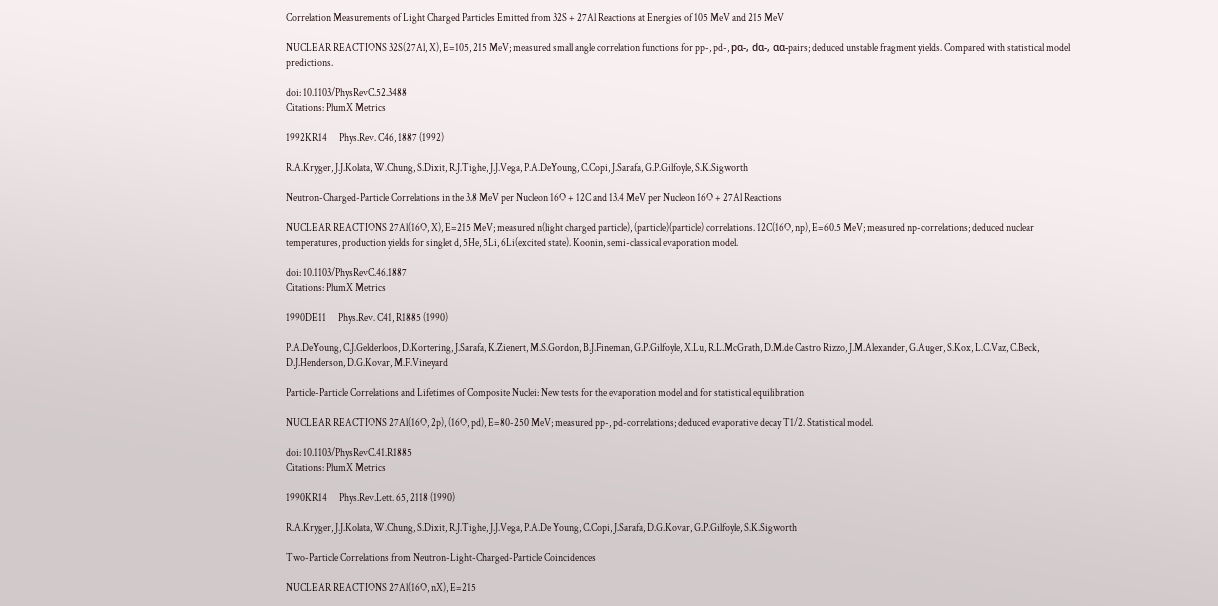Correlation Measurements of Light Charged Particles Emitted from 32S + 27Al Reactions at Energies of 105 MeV and 215 MeV

NUCLEAR REACTIONS 32S(27Al, X), E=105, 215 MeV; measured small angle correlation functions for pp-, pd-, pα-, dα-, αα-pairs; deduced unstable fragment yields. Compared with statistical model predictions.

doi: 10.1103/PhysRevC.52.3488
Citations: PlumX Metrics

1992KR14      Phys.Rev. C46, 1887 (1992)

R.A.Kryger, J.J.Kolata, W.Chung, S.Dixit, R.J.Tighe, J.J.Vega, P.A.DeYoung, C.Copi, J.Sarafa, G.P.Gilfoyle, S.K.Sigworth

Neutron-Charged-Particle Correlations in the 3.8 MeV per Nucleon 16O + 12C and 13.4 MeV per Nucleon 16O + 27Al Reactions

NUCLEAR REACTIONS 27Al(16O, X), E=215 MeV; measured n(light charged particle), (particle)(particle) correlations. 12C(16O, np), E=60.5 MeV; measured np-correlations; deduced nuclear temperatures, production yields for singlet d, 5He, 5Li, 6Li(excited state). Koonin, semi-classical evaporation model.

doi: 10.1103/PhysRevC.46.1887
Citations: PlumX Metrics

1990DE11      Phys.Rev. C41, R1885 (1990)

P.A.DeYoung, C.J.Gelderloos, D.Kortering, J.Sarafa, K.Zienert, M.S.Gordon, B.J.Fineman, G.P.Gilfoyle, X.Lu, R.L.McGrath, D.M.de Castro Rizzo, J.M.Alexander, G.Auger, S.Kox, L.C.Vaz, C.Beck, D.J.Henderson, D.G.Kovar, M.F.Vineyard

Particle-Particle Correlations and Lifetimes of Composite Nuclei: New tests for the evaporation model and for statistical equilibration

NUCLEAR REACTIONS 27Al(16O, 2p), (16O, pd), E=80-250 MeV; measured pp-, pd-correlations; deduced evaporative decay T1/2. Statistical model.

doi: 10.1103/PhysRevC.41.R1885
Citations: PlumX Metrics

1990KR14      Phys.Rev.Lett. 65, 2118 (1990)

R.A.Kryger, J.J.Kolata, W.Chung, S.Dixit, R.J.Tighe, J.J.Vega, P.A.De Young, C.Copi, J.Sarafa, D.G.Kovar, G.P.Gilfoyle, S.K.Sigworth

Two-Particle Correlations from Neutron-Light-Charged-Particle Coincidences

NUCLEAR REACTIONS 27Al(16O, nX), E=215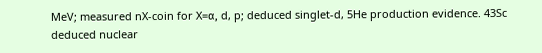MeV; measured nX-coin for X=α, d, p; deduced singlet-d, 5He production evidence. 43Sc deduced nuclear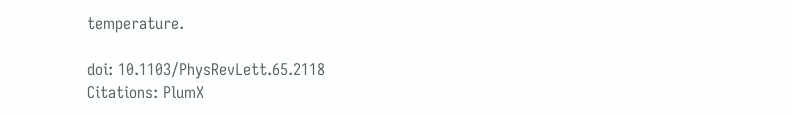temperature.

doi: 10.1103/PhysRevLett.65.2118
Citations: PlumX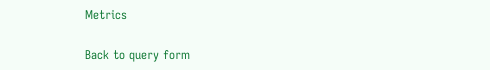Metrics

Back to query form